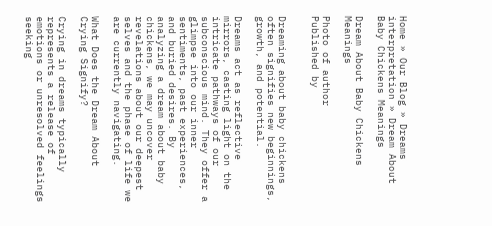Home » Our Blog » Dreams interpretation » Dream About Baby Chickens Meanings

Dream About Baby Chickens Meanings

Photo of author
Published by


Dreaming about baby chickens often signifies new beginnings, growth, and potential.

Dreams act as reflective mirrors, casting light on the intricate pathways of our subconscious mind. They offer a glimpse into our inner sentiments, past experiences, and buried desires. By analyzing a dream about baby chickens, we may uncover revelations about our deepest selves and the phase of life we are currently navigating.

What Does the Dream About Crying Signify?

Crying in dreams typically represents a release of emotions or unresolved feelings seeking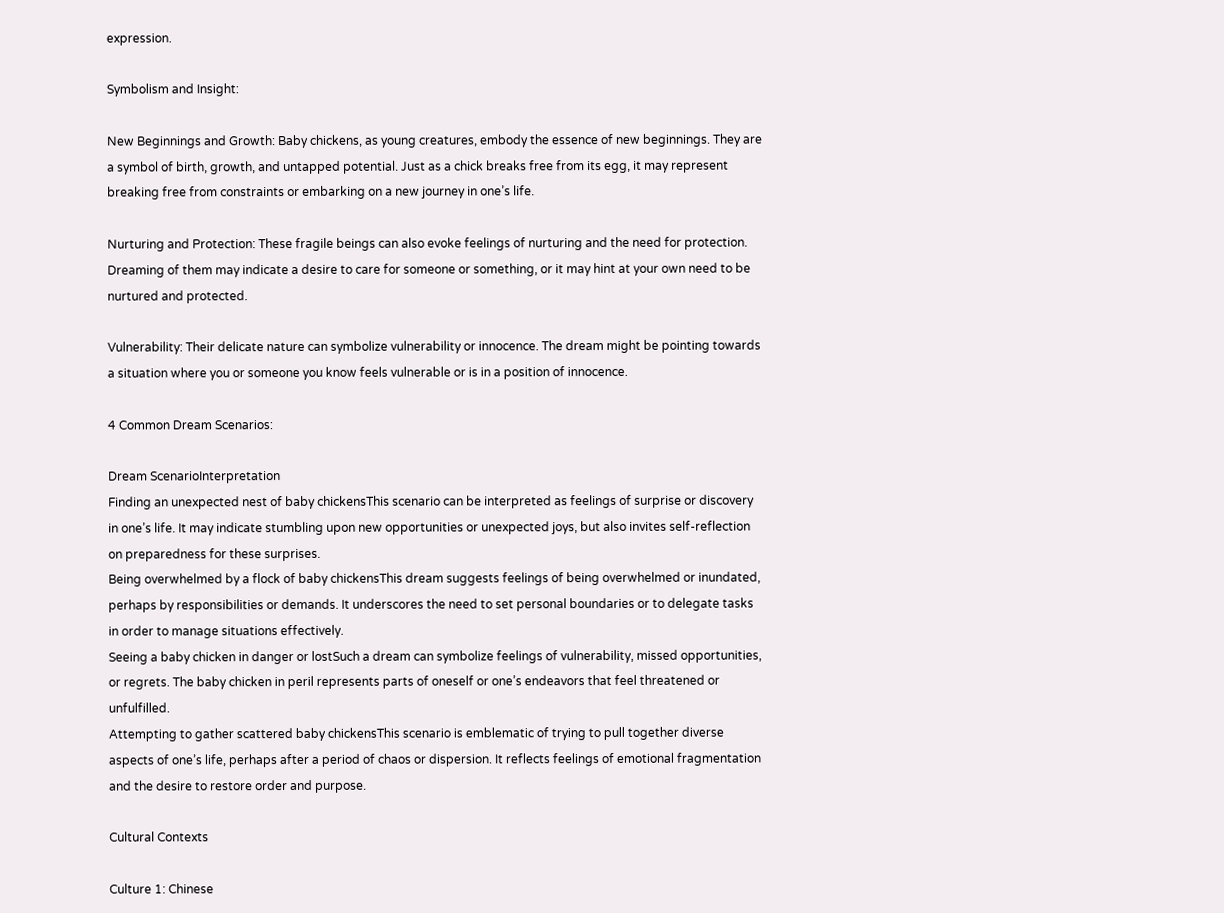expression.

Symbolism and Insight:

New Beginnings and Growth: Baby chickens, as young creatures, embody the essence of new beginnings. They are a symbol of birth, growth, and untapped potential. Just as a chick breaks free from its egg, it may represent breaking free from constraints or embarking on a new journey in one’s life.

Nurturing and Protection: These fragile beings can also evoke feelings of nurturing and the need for protection. Dreaming of them may indicate a desire to care for someone or something, or it may hint at your own need to be nurtured and protected.

Vulnerability: Their delicate nature can symbolize vulnerability or innocence. The dream might be pointing towards a situation where you or someone you know feels vulnerable or is in a position of innocence.

4 Common Dream Scenarios:

Dream ScenarioInterpretation
Finding an unexpected nest of baby chickensThis scenario can be interpreted as feelings of surprise or discovery in one’s life. It may indicate stumbling upon new opportunities or unexpected joys, but also invites self-reflection on preparedness for these surprises.
Being overwhelmed by a flock of baby chickensThis dream suggests feelings of being overwhelmed or inundated, perhaps by responsibilities or demands. It underscores the need to set personal boundaries or to delegate tasks in order to manage situations effectively.
Seeing a baby chicken in danger or lostSuch a dream can symbolize feelings of vulnerability, missed opportunities, or regrets. The baby chicken in peril represents parts of oneself or one’s endeavors that feel threatened or unfulfilled.
Attempting to gather scattered baby chickensThis scenario is emblematic of trying to pull together diverse aspects of one’s life, perhaps after a period of chaos or dispersion. It reflects feelings of emotional fragmentation and the desire to restore order and purpose.

Cultural Contexts

Culture 1: Chinese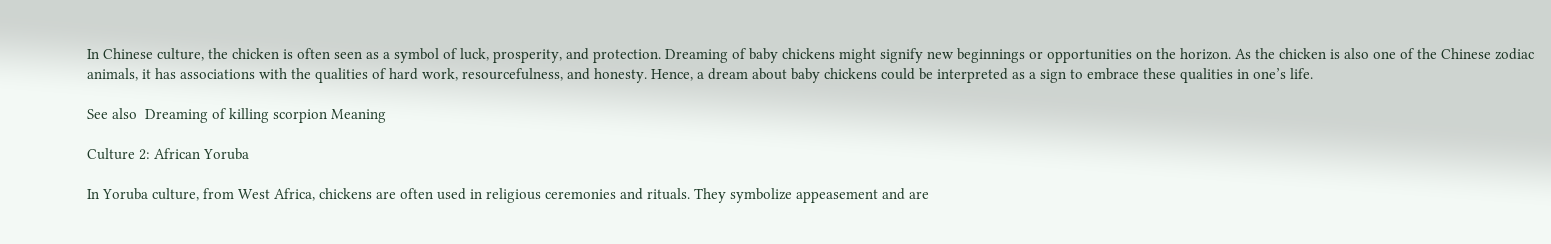In Chinese culture, the chicken is often seen as a symbol of luck, prosperity, and protection. Dreaming of baby chickens might signify new beginnings or opportunities on the horizon. As the chicken is also one of the Chinese zodiac animals, it has associations with the qualities of hard work, resourcefulness, and honesty. Hence, a dream about baby chickens could be interpreted as a sign to embrace these qualities in one’s life.

See also  Dreaming of killing scorpion Meaning

Culture 2: African Yoruba

In Yoruba culture, from West Africa, chickens are often used in religious ceremonies and rituals. They symbolize appeasement and are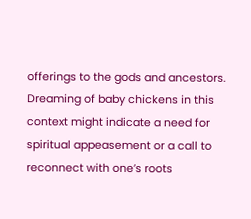offerings to the gods and ancestors. Dreaming of baby chickens in this context might indicate a need for spiritual appeasement or a call to reconnect with one’s roots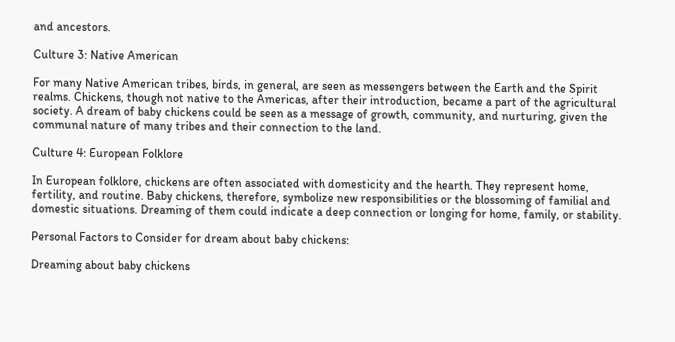and ancestors.

Culture 3: Native American

For many Native American tribes, birds, in general, are seen as messengers between the Earth and the Spirit realms. Chickens, though not native to the Americas, after their introduction, became a part of the agricultural society. A dream of baby chickens could be seen as a message of growth, community, and nurturing, given the communal nature of many tribes and their connection to the land.

Culture 4: European Folklore

In European folklore, chickens are often associated with domesticity and the hearth. They represent home, fertility, and routine. Baby chickens, therefore, symbolize new responsibilities or the blossoming of familial and domestic situations. Dreaming of them could indicate a deep connection or longing for home, family, or stability.

Personal Factors to Consider for dream about baby chickens:

Dreaming about baby chickens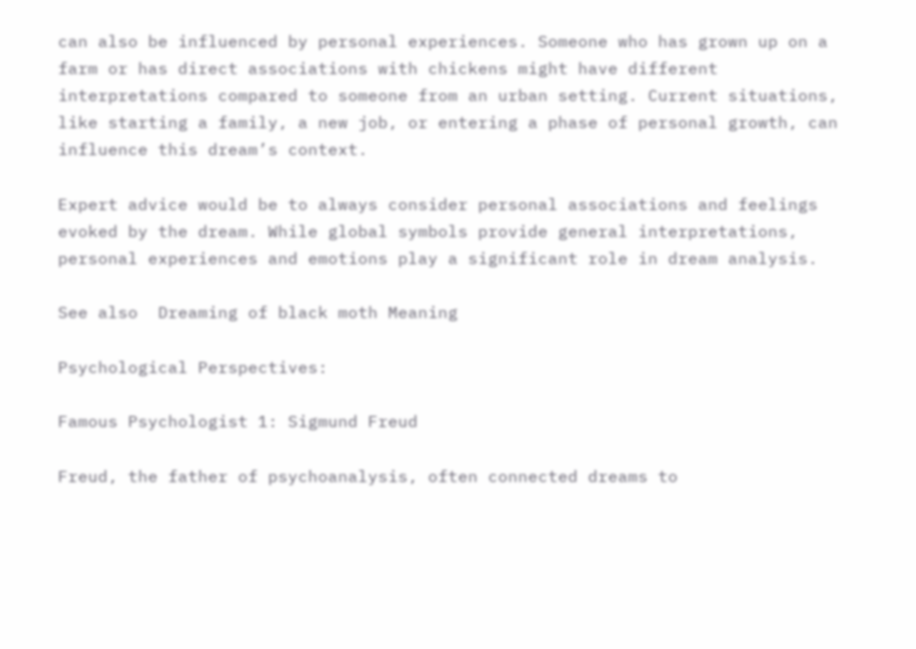can also be influenced by personal experiences. Someone who has grown up on a farm or has direct associations with chickens might have different interpretations compared to someone from an urban setting. Current situations, like starting a family, a new job, or entering a phase of personal growth, can influence this dream’s context.

Expert advice would be to always consider personal associations and feelings evoked by the dream. While global symbols provide general interpretations, personal experiences and emotions play a significant role in dream analysis.

See also  Dreaming of black moth Meaning

Psychological Perspectives:

Famous Psychologist 1: Sigmund Freud

Freud, the father of psychoanalysis, often connected dreams to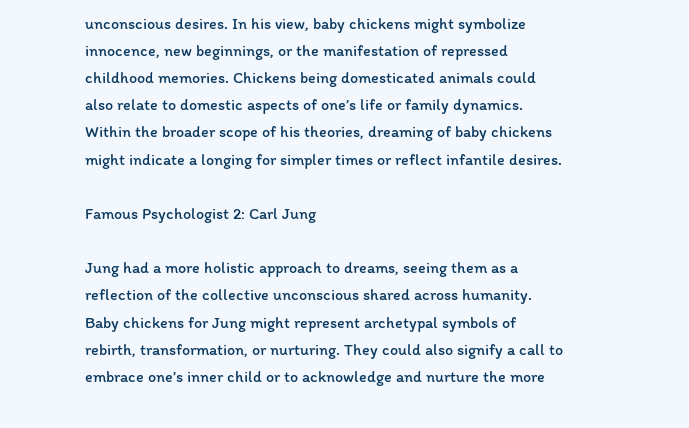unconscious desires. In his view, baby chickens might symbolize innocence, new beginnings, or the manifestation of repressed childhood memories. Chickens being domesticated animals could also relate to domestic aspects of one’s life or family dynamics. Within the broader scope of his theories, dreaming of baby chickens might indicate a longing for simpler times or reflect infantile desires.

Famous Psychologist 2: Carl Jung

Jung had a more holistic approach to dreams, seeing them as a reflection of the collective unconscious shared across humanity. Baby chickens for Jung might represent archetypal symbols of rebirth, transformation, or nurturing. They could also signify a call to embrace one’s inner child or to acknowledge and nurture the more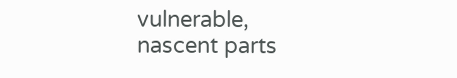vulnerable, nascent parts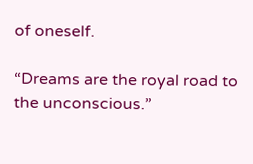of oneself.

“Dreams are the royal road to the unconscious.”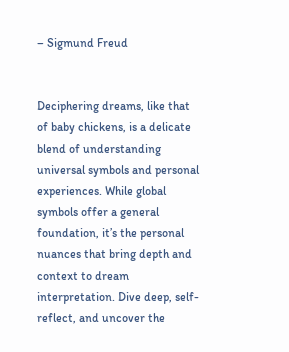– Sigmund Freud


Deciphering dreams, like that of baby chickens, is a delicate blend of understanding universal symbols and personal experiences. While global symbols offer a general foundation, it’s the personal nuances that bring depth and context to dream interpretation. Dive deep, self-reflect, and uncover the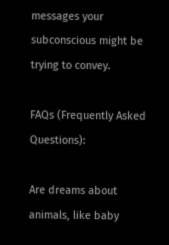messages your subconscious might be trying to convey.

FAQs (Frequently Asked Questions):

Are dreams about animals, like baby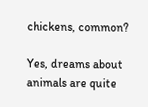chickens, common?

Yes, dreams about animals are quite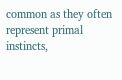common as they often represent primal instincts,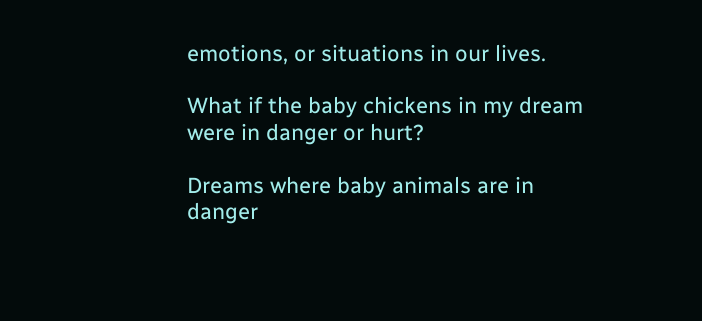emotions, or situations in our lives.

What if the baby chickens in my dream were in danger or hurt?

Dreams where baby animals are in danger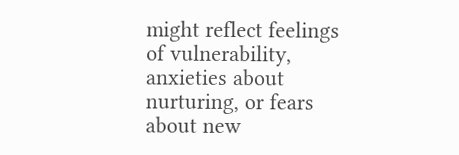might reflect feelings of vulnerability, anxieties about nurturing, or fears about new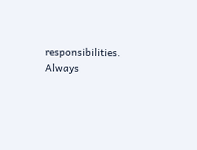responsibilities. Always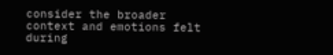consider the broader context and emotions felt during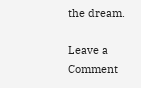the dream.

Leave a Comment